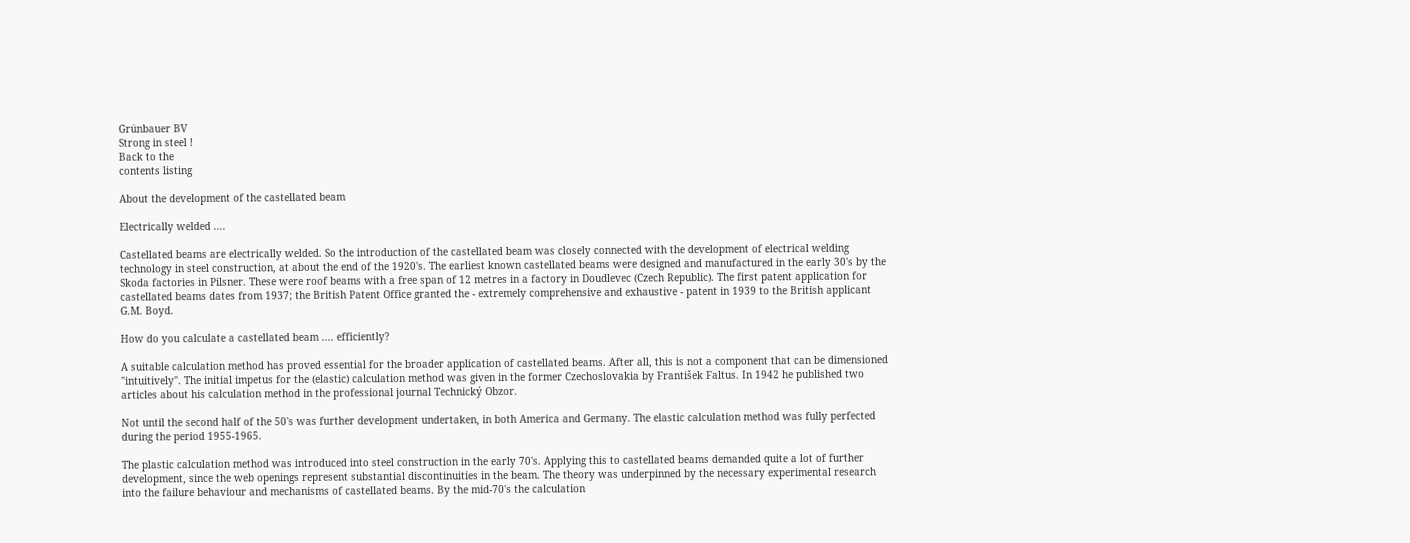Grünbauer BV
Strong in steel !
Back to the
contents listing

About the development of the castellated beam

Electrically welded ....

Castellated beams are electrically welded. So the introduction of the castellated beam was closely connected with the development of electrical welding technology in steel construction, at about the end of the 1920's. The earliest known castellated beams were designed and manufactured in the early 30's by the Skoda factories in Pilsner. These were roof beams with a free span of 12 metres in a factory in Doudlevec (Czech Republic). The first patent application for castellated beams dates from 1937; the British Patent Office granted the - extremely comprehensive and exhaustive - patent in 1939 to the British applicant G.M. Boyd.

How do you calculate a castellated beam .... efficiently?

A suitable calculation method has proved essential for the broader application of castellated beams. After all, this is not a component that can be dimensioned "intuitively". The initial impetus for the (elastic) calculation method was given in the former Czechoslovakia by František Faltus. In 1942 he published two articles about his calculation method in the professional journal Technický Obzor.

Not until the second half of the 50's was further development undertaken, in both America and Germany. The elastic calculation method was fully perfected during the period 1955-1965.

The plastic calculation method was introduced into steel construction in the early 70's. Applying this to castellated beams demanded quite a lot of further development, since the web openings represent substantial discontinuities in the beam. The theory was underpinned by the necessary experimental research into the failure behaviour and mechanisms of castellated beams. By the mid-70's the calculation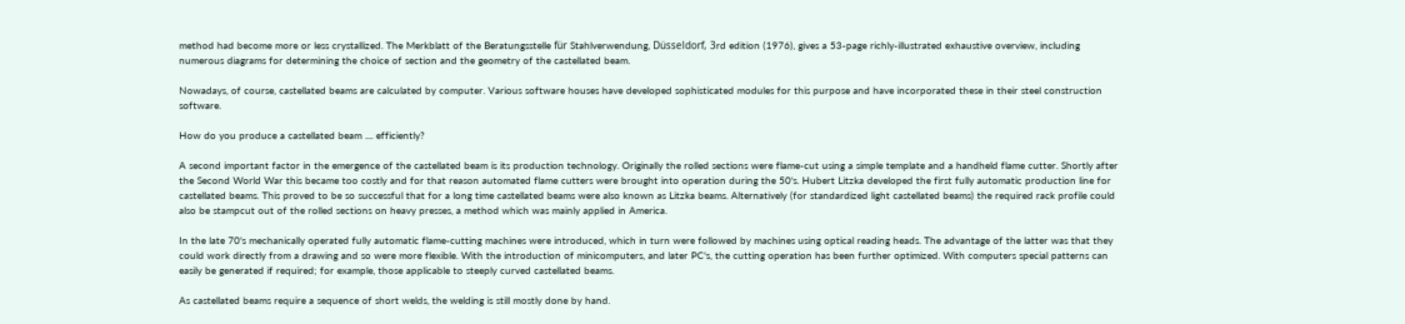method had become more or less crystallized. The Merkblatt of the Beratungsstelle für Stahlverwendung, Düsseldorf, 3rd edition (1976), gives a 53-page richly-illustrated exhaustive overview, including numerous diagrams for determining the choice of section and the geometry of the castellated beam.

Nowadays, of course, castellated beams are calculated by computer. Various software houses have developed sophisticated modules for this purpose and have incorporated these in their steel construction software.

How do you produce a castellated beam .... efficiently?

A second important factor in the emergence of the castellated beam is its production technology. Originally the rolled sections were flame-cut using a simple template and a handheld flame cutter. Shortly after the Second World War this became too costly and for that reason automated flame cutters were brought into operation during the 50's. Hubert Litzka developed the first fully automatic production line for castellated beams. This proved to be so successful that for a long time castellated beams were also known as Litzka beams. Alternatively (for standardized light castellated beams) the required rack profile could also be stampcut out of the rolled sections on heavy presses, a method which was mainly applied in America.

In the late 70's mechanically operated fully automatic flame-cutting machines were introduced, which in turn were followed by machines using optical reading heads. The advantage of the latter was that they could work directly from a drawing and so were more flexible. With the introduction of minicomputers, and later PC's, the cutting operation has been further optimized. With computers special patterns can easily be generated if required; for example, those applicable to steeply curved castellated beams.

As castellated beams require a sequence of short welds, the welding is still mostly done by hand.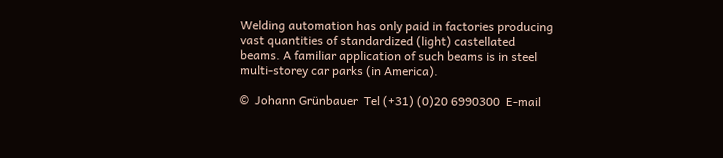Welding automation has only paid in factories producing vast quantities of standardized (light) castellated beams. A familiar application of such beams is in steel multi-storey car parks (in America).

©  Johann Grünbauer  Tel (+31) (0)20 6990300  E-mail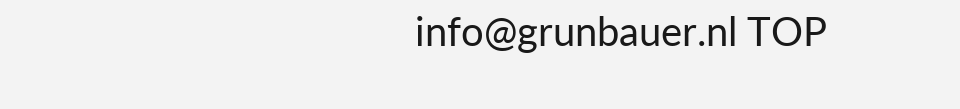info@grunbauer.nl TOP